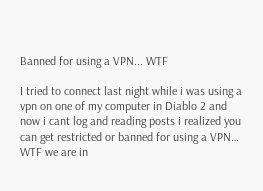Banned for using a VPN... WTF

I tried to connect last night while i was using a vpn on one of my computer in Diablo 2 and now i cant log and reading posts i realized you can get restricted or banned for using a VPN… WTF we are in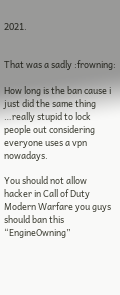2021.


That was a sadly :frowning:

How long is the ban cause i just did the same thing …really stupid to lock people out considering everyone uses a vpn nowadays.

You should not allow hacker in Call of Duty Modern Warfare you guys should ban this “EngineOwning”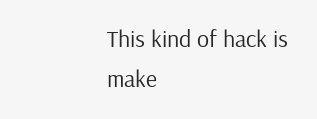This kind of hack is make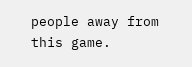people away from this game.